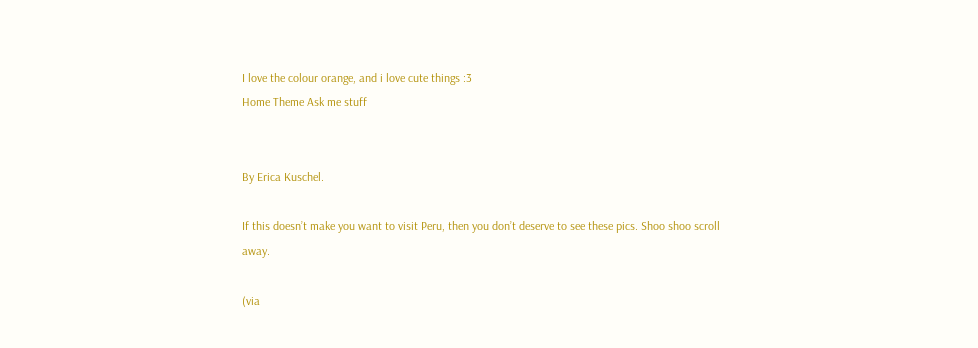I love the colour orange, and i love cute things :3
Home Theme Ask me stuff


By Erica Kuschel.

If this doesn’t make you want to visit Peru, then you don’t deserve to see these pics. Shoo shoo scroll away.

(via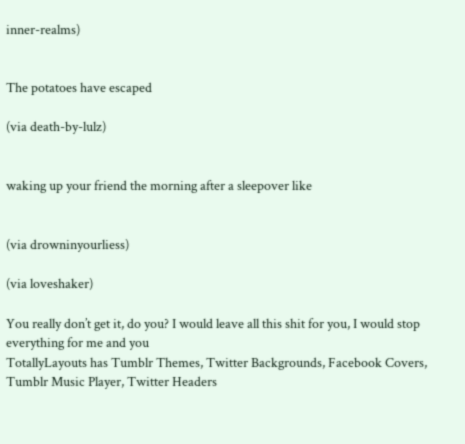inner-realms)


The potatoes have escaped

(via death-by-lulz)


waking up your friend the morning after a sleepover like


(via drowninyourliess)

(via loveshaker)

You really don’t get it, do you? I would leave all this shit for you, I would stop everything for me and you
TotallyLayouts has Tumblr Themes, Twitter Backgrounds, Facebook Covers, Tumblr Music Player, Twitter Headers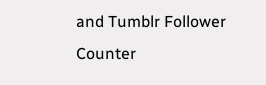and Tumblr Follower Counter